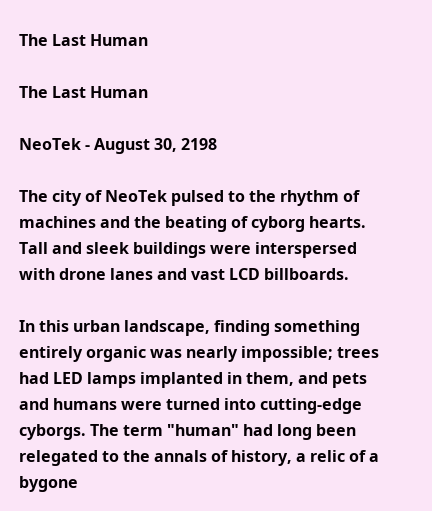The Last Human

The Last Human

NeoTek - August 30, 2198

The city of NeoTek pulsed to the rhythm of machines and the beating of cyborg hearts. Tall and sleek buildings were interspersed with drone lanes and vast LCD billboards.

In this urban landscape, finding something entirely organic was nearly impossible; trees had LED lamps implanted in them, and pets and humans were turned into cutting-edge cyborgs. The term "human" had long been relegated to the annals of history, a relic of a bygone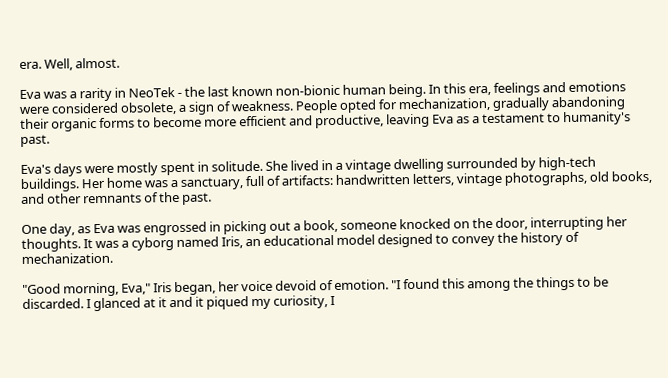era. Well, almost.

Eva was a rarity in NeoTek - the last known non-bionic human being. In this era, feelings and emotions were considered obsolete, a sign of weakness. People opted for mechanization, gradually abandoning their organic forms to become more efficient and productive, leaving Eva as a testament to humanity's past.

Eva's days were mostly spent in solitude. She lived in a vintage dwelling surrounded by high-tech buildings. Her home was a sanctuary, full of artifacts: handwritten letters, vintage photographs, old books, and other remnants of the past.

One day, as Eva was engrossed in picking out a book, someone knocked on the door, interrupting her thoughts. It was a cyborg named Iris, an educational model designed to convey the history of mechanization.

"Good morning, Eva," Iris began, her voice devoid of emotion. "I found this among the things to be discarded. I glanced at it and it piqued my curiosity, I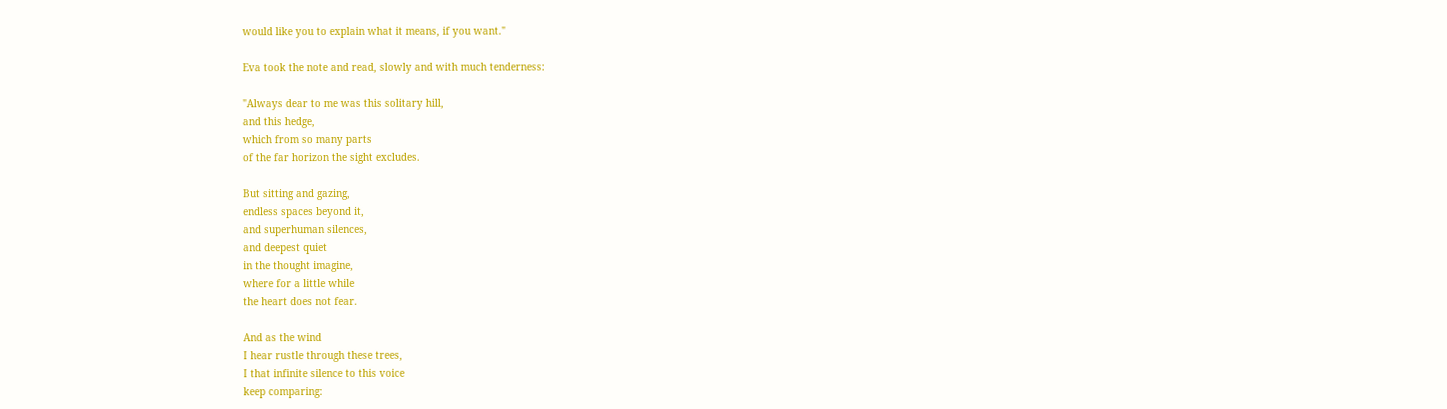would like you to explain what it means, if you want."

Eva took the note and read, slowly and with much tenderness:

"Always dear to me was this solitary hill,
and this hedge,
which from so many parts
of the far horizon the sight excludes.

But sitting and gazing,
endless spaces beyond it,
and superhuman silences,
and deepest quiet
in the thought imagine,
where for a little while
the heart does not fear.

And as the wind
I hear rustle through these trees,
I that infinite silence to this voice
keep comparing: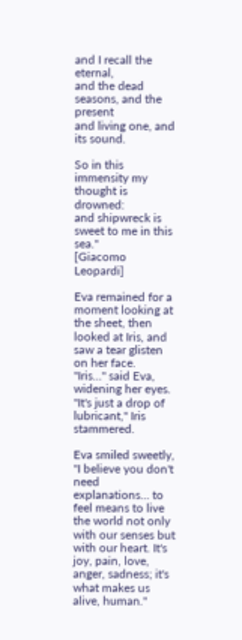and I recall the eternal,
and the dead seasons, and the present
and living one, and its sound.

So in this
immensity my thought is drowned:
and shipwreck is sweet to me in this sea."
[Giacomo Leopardi]

Eva remained for a moment looking at the sheet, then looked at Iris, and saw a tear glisten on her face.
"Iris…" said Eva, widening her eyes.
"It's just a drop of lubricant," Iris stammered.

Eva smiled sweetly, "I believe you don't need explanations… to feel means to live the world not only with our senses but with our heart. It's joy, pain, love, anger, sadness; it's what makes us alive, human."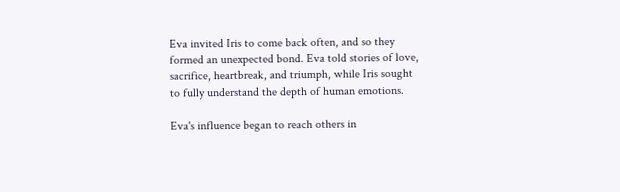Eva invited Iris to come back often, and so they formed an unexpected bond. Eva told stories of love, sacrifice, heartbreak, and triumph, while Iris sought to fully understand the depth of human emotions.

Eva's influence began to reach others in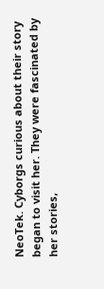NeoTek. Cyborgs curious about their story began to visit her. They were fascinated by her stories,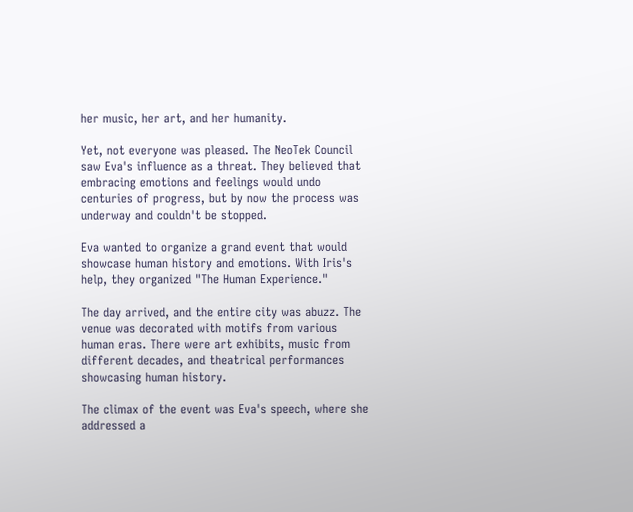her music, her art, and her humanity.

Yet, not everyone was pleased. The NeoTek Council saw Eva's influence as a threat. They believed that embracing emotions and feelings would undo centuries of progress, but by now the process was underway and couldn't be stopped.

Eva wanted to organize a grand event that would showcase human history and emotions. With Iris's help, they organized "The Human Experience."

The day arrived, and the entire city was abuzz. The venue was decorated with motifs from various human eras. There were art exhibits, music from different decades, and theatrical performances showcasing human history.

The climax of the event was Eva's speech, where she addressed a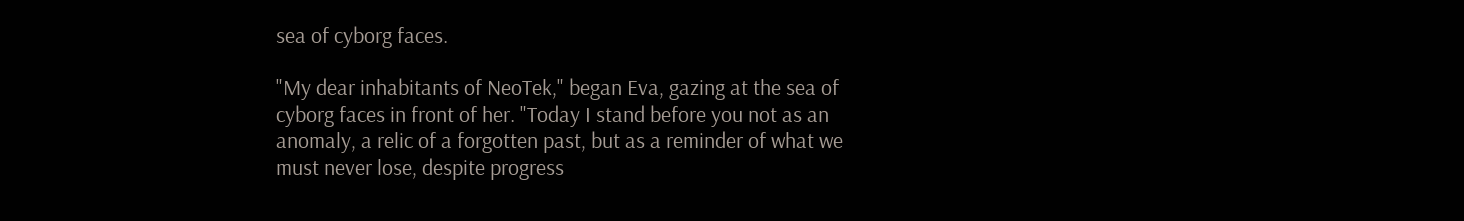sea of cyborg faces.

"My dear inhabitants of NeoTek," began Eva, gazing at the sea of cyborg faces in front of her. "Today I stand before you not as an anomaly, a relic of a forgotten past, but as a reminder of what we must never lose, despite progress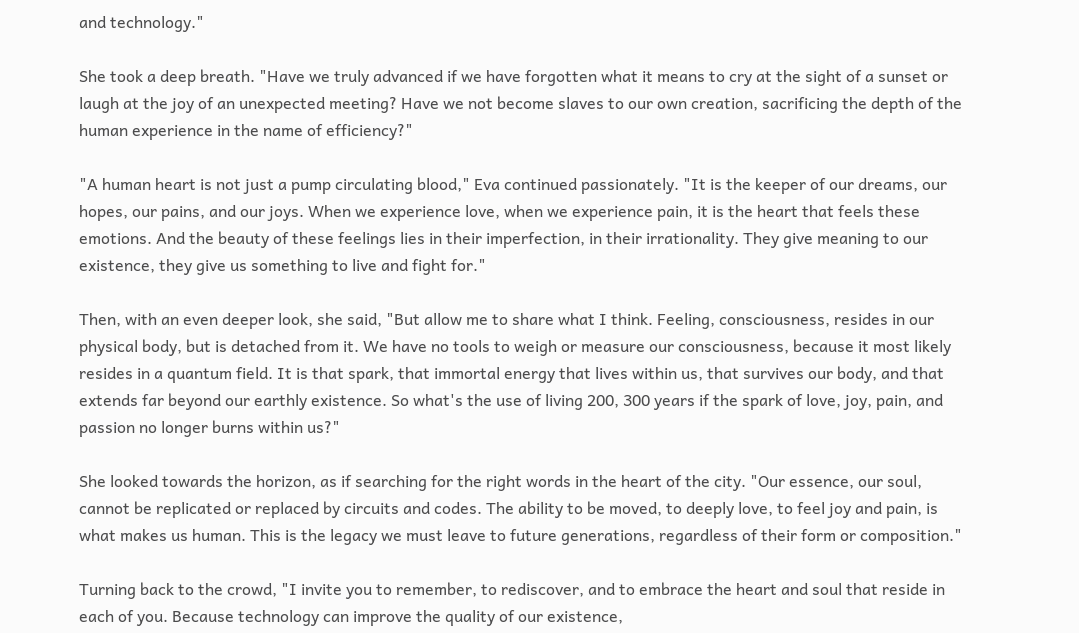and technology."

She took a deep breath. "Have we truly advanced if we have forgotten what it means to cry at the sight of a sunset or laugh at the joy of an unexpected meeting? Have we not become slaves to our own creation, sacrificing the depth of the human experience in the name of efficiency?"

"A human heart is not just a pump circulating blood," Eva continued passionately. "It is the keeper of our dreams, our hopes, our pains, and our joys. When we experience love, when we experience pain, it is the heart that feels these emotions. And the beauty of these feelings lies in their imperfection, in their irrationality. They give meaning to our existence, they give us something to live and fight for."

Then, with an even deeper look, she said, "But allow me to share what I think. Feeling, consciousness, resides in our physical body, but is detached from it. We have no tools to weigh or measure our consciousness, because it most likely resides in a quantum field. It is that spark, that immortal energy that lives within us, that survives our body, and that extends far beyond our earthly existence. So what's the use of living 200, 300 years if the spark of love, joy, pain, and passion no longer burns within us?"

She looked towards the horizon, as if searching for the right words in the heart of the city. "Our essence, our soul, cannot be replicated or replaced by circuits and codes. The ability to be moved, to deeply love, to feel joy and pain, is what makes us human. This is the legacy we must leave to future generations, regardless of their form or composition."

Turning back to the crowd, "I invite you to remember, to rediscover, and to embrace the heart and soul that reside in each of you. Because technology can improve the quality of our existence,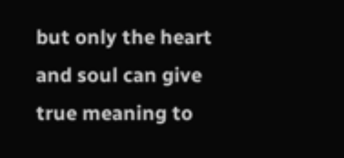but only the heart and soul can give true meaning to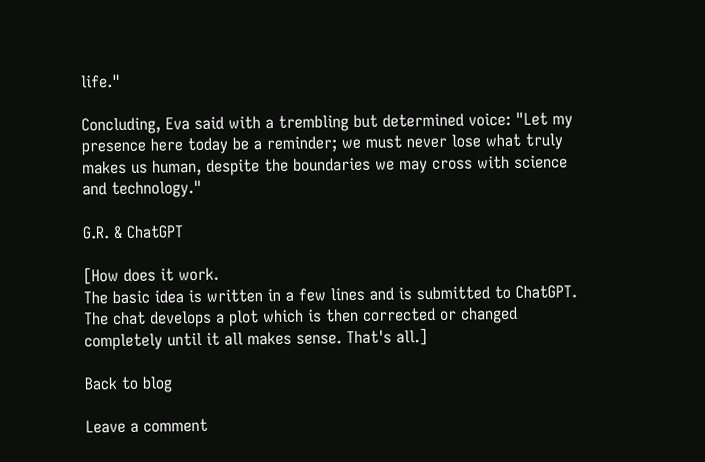life."

Concluding, Eva said with a trembling but determined voice: "Let my presence here today be a reminder; we must never lose what truly makes us human, despite the boundaries we may cross with science and technology."

G.R. & ChatGPT

[How does it work.
The basic idea is written in a few lines and is submitted to ChatGPT.
The chat develops a plot which is then corrected or changed completely until it all makes sense. That's all.]

Back to blog

Leave a comment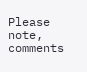Please note, comments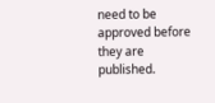need to be approved before they are published.